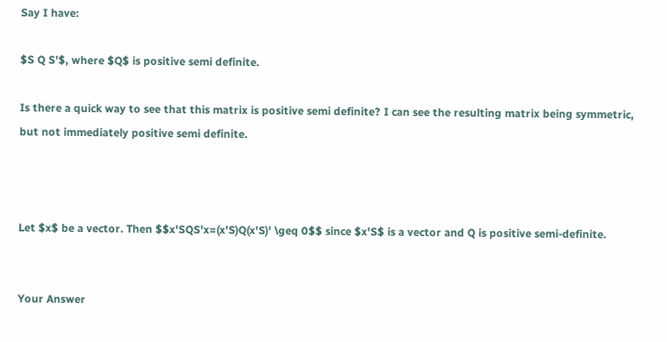Say I have:

$S Q S'$, where $Q$ is positive semi definite.

Is there a quick way to see that this matrix is positive semi definite? I can see the resulting matrix being symmetric, but not immediately positive semi definite.



Let $x$ be a vector. Then $$x'SQS'x=(x'S)Q(x'S)' \geq 0$$ since $x'S$ is a vector and Q is positive semi-definite.


Your Answer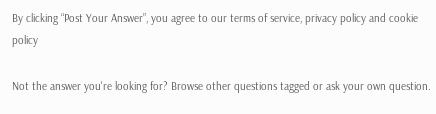By clicking “Post Your Answer”, you agree to our terms of service, privacy policy and cookie policy

Not the answer you're looking for? Browse other questions tagged or ask your own question.